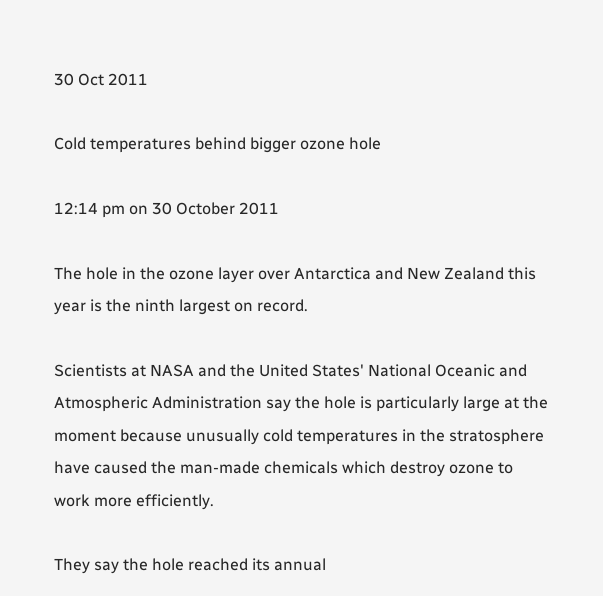30 Oct 2011

Cold temperatures behind bigger ozone hole

12:14 pm on 30 October 2011

The hole in the ozone layer over Antarctica and New Zealand this year is the ninth largest on record.

Scientists at NASA and the United States' National Oceanic and Atmospheric Administration say the hole is particularly large at the moment because unusually cold temperatures in the stratosphere have caused the man-made chemicals which destroy ozone to work more efficiently.

They say the hole reached its annual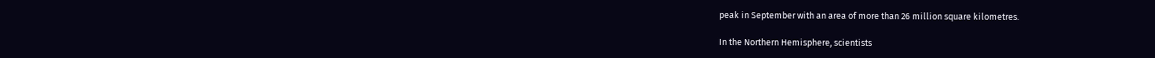peak in September with an area of more than 26 million square kilometres.

In the Northern Hemisphere, scientists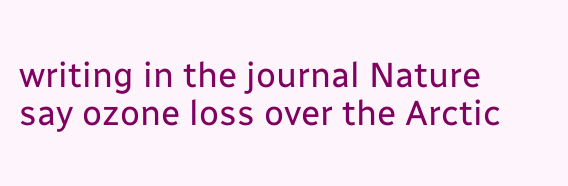writing in the journal Nature say ozone loss over the Arctic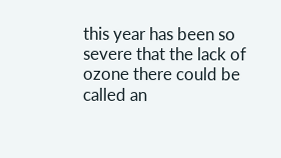this year has been so severe that the lack of ozone there could be called an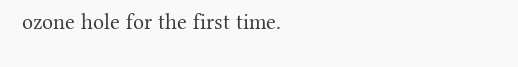ozone hole for the first time.